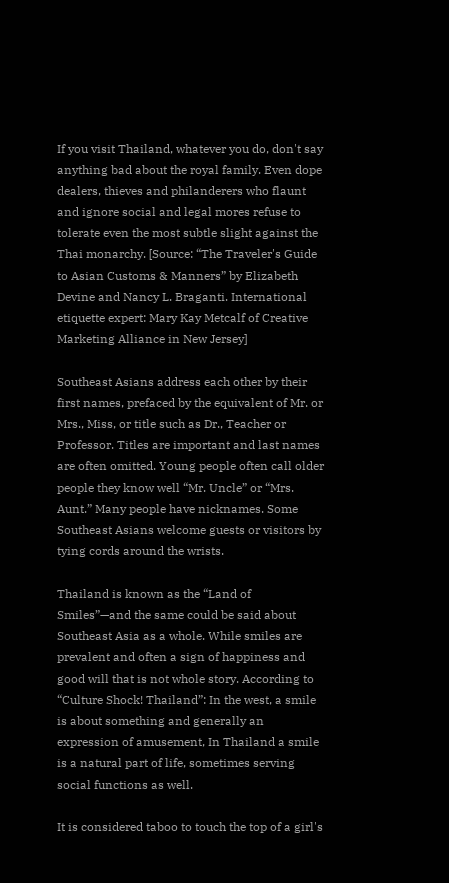If you visit Thailand, whatever you do, don't say anything bad about the royal family. Even dope dealers, thieves and philanderers who flaunt and ignore social and legal mores refuse to tolerate even the most subtle slight against the Thai monarchy. [Source: “The Traveler's Guide to Asian Customs & Manners” by Elizabeth Devine and Nancy L. Braganti. International etiquette expert: Mary Kay Metcalf of Creative Marketing Alliance in New Jersey]

Southeast Asians address each other by their first names, prefaced by the equivalent of Mr. or Mrs., Miss, or title such as Dr., Teacher or Professor. Titles are important and last names are often omitted. Young people often call older people they know well “Mr. Uncle” or “Mrs. Aunt.” Many people have nicknames. Some Southeast Asians welcome guests or visitors by tying cords around the wrists.

Thailand is known as the “Land of Smiles”—and the same could be said about Southeast Asia as a whole. While smiles are prevalent and often a sign of happiness and good will that is not whole story. According to “Culture Shock! Thailand”: In the west, a smile is about something and generally an expression of amusement, In Thailand a smile is a natural part of life, sometimes serving social functions as well.

It is considered taboo to touch the top of a girl's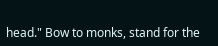head." Bow to monks, stand for the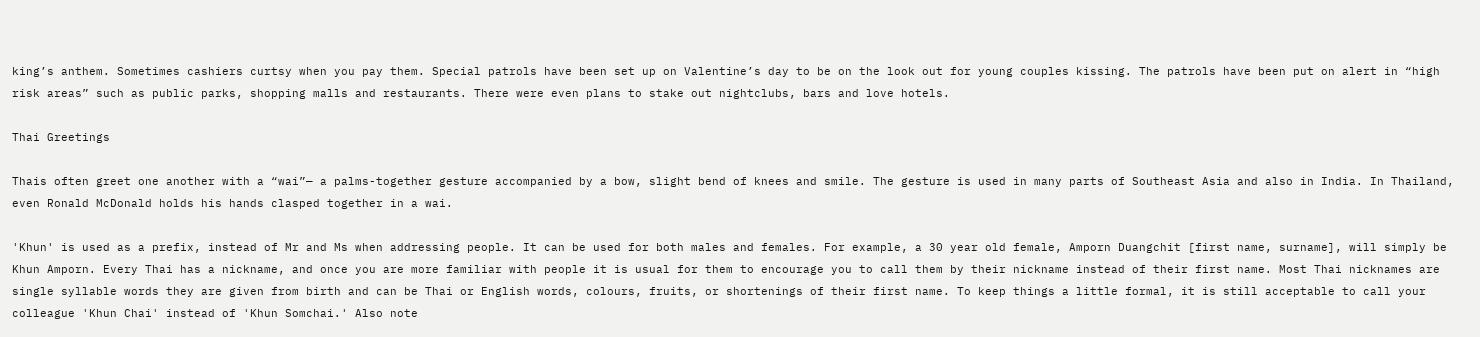king’s anthem. Sometimes cashiers curtsy when you pay them. Special patrols have been set up on Valentine’s day to be on the look out for young couples kissing. The patrols have been put on alert in “high risk areas” such as public parks, shopping malls and restaurants. There were even plans to stake out nightclubs, bars and love hotels.

Thai Greetings

Thais often greet one another with a “wai”— a palms-together gesture accompanied by a bow, slight bend of knees and smile. The gesture is used in many parts of Southeast Asia and also in India. In Thailand, even Ronald McDonald holds his hands clasped together in a wai.

'Khun' is used as a prefix, instead of Mr and Ms when addressing people. It can be used for both males and females. For example, a 30 year old female, Amporn Duangchit [first name, surname], will simply be Khun Amporn. Every Thai has a nickname, and once you are more familiar with people it is usual for them to encourage you to call them by their nickname instead of their first name. Most Thai nicknames are single syllable words they are given from birth and can be Thai or English words, colours, fruits, or shortenings of their first name. To keep things a little formal, it is still acceptable to call your colleague 'Khun Chai' instead of 'Khun Somchai.' Also note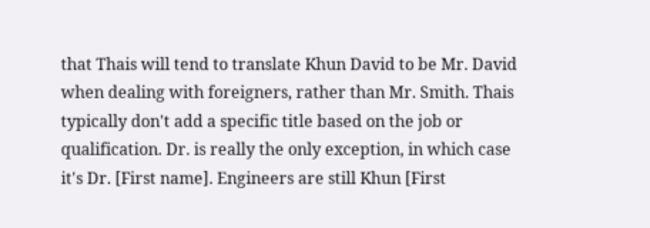that Thais will tend to translate Khun David to be Mr. David when dealing with foreigners, rather than Mr. Smith. Thais typically don't add a specific title based on the job or qualification. Dr. is really the only exception, in which case it's Dr. [First name]. Engineers are still Khun [First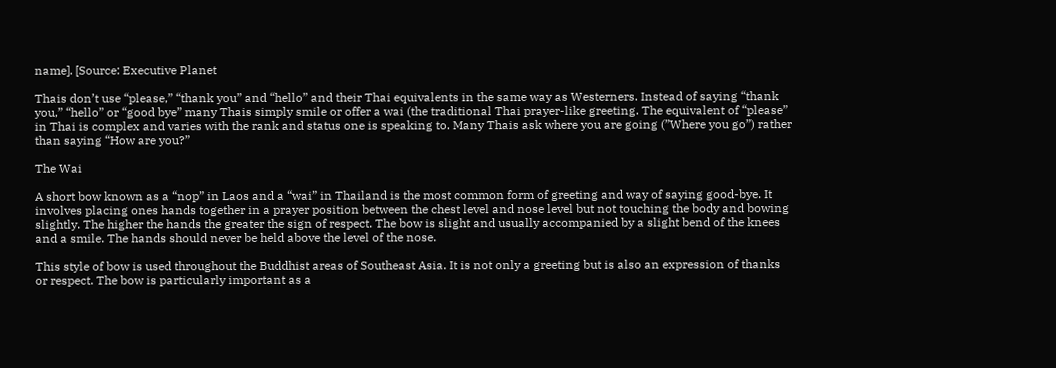name]. [Source: Executive Planet

Thais don’t use “please,” “thank you” and “hello” and their Thai equivalents in the same way as Westerners. Instead of saying “thank you,” “hello” or “good bye” many Thais simply smile or offer a wai (the traditional Thai prayer-like greeting. The equivalent of “please” in Thai is complex and varies with the rank and status one is speaking to. Many Thais ask where you are going (”Where you go”) rather than saying “How are you?”

The Wai

A short bow known as a “nop” in Laos and a “wai” in Thailand is the most common form of greeting and way of saying good-bye. It involves placing ones hands together in a prayer position between the chest level and nose level but not touching the body and bowing slightly. The higher the hands the greater the sign of respect. The bow is slight and usually accompanied by a slight bend of the knees and a smile. The hands should never be held above the level of the nose.

This style of bow is used throughout the Buddhist areas of Southeast Asia. It is not only a greeting but is also an expression of thanks or respect. The bow is particularly important as a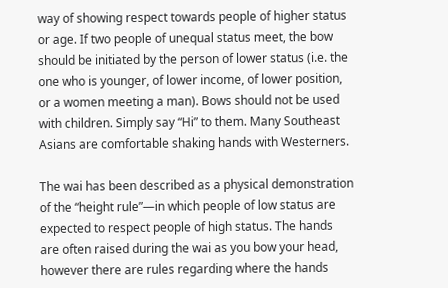way of showing respect towards people of higher status or age. If two people of unequal status meet, the bow should be initiated by the person of lower status (i.e. the one who is younger, of lower income, of lower position, or a women meeting a man). Bows should not be used with children. Simply say “Hi” to them. Many Southeast Asians are comfortable shaking hands with Westerners.

The wai has been described as a physical demonstration of the “height rule”—in which people of low status are expected to respect people of high status. The hands are often raised during the wai as you bow your head, however there are rules regarding where the hands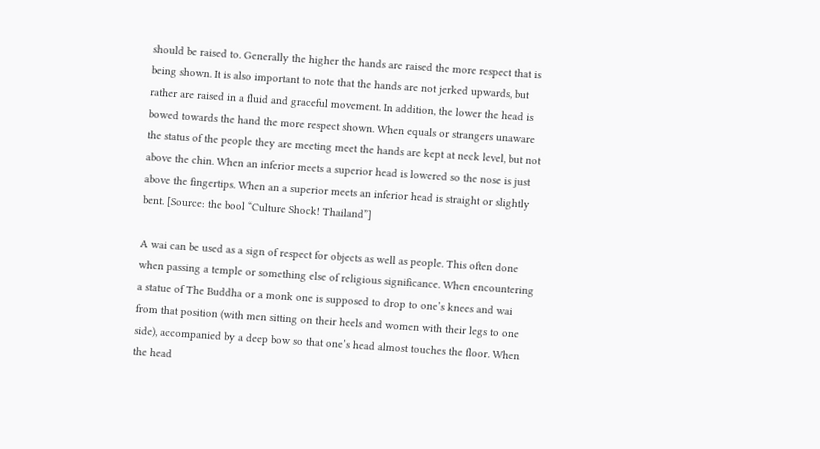should be raised to. Generally the higher the hands are raised the more respect that is being shown. It is also important to note that the hands are not jerked upwards, but rather are raised in a fluid and graceful movement. In addition, the lower the head is bowed towards the hand the more respect shown. When equals or strangers unaware the status of the people they are meeting meet the hands are kept at neck level, but not above the chin. When an inferior meets a superior head is lowered so the nose is just above the fingertips. When an a superior meets an inferior head is straight or slightly bent. [Source: the bool “Culture Shock! Thailand”]

A wai can be used as a sign of respect for objects as well as people. This often done when passing a temple or something else of religious significance. When encountering a statue of The Buddha or a monk one is supposed to drop to one’s knees and wai from that position (with men sitting on their heels and women with their legs to one side), accompanied by a deep bow so that one’s head almost touches the floor. When the head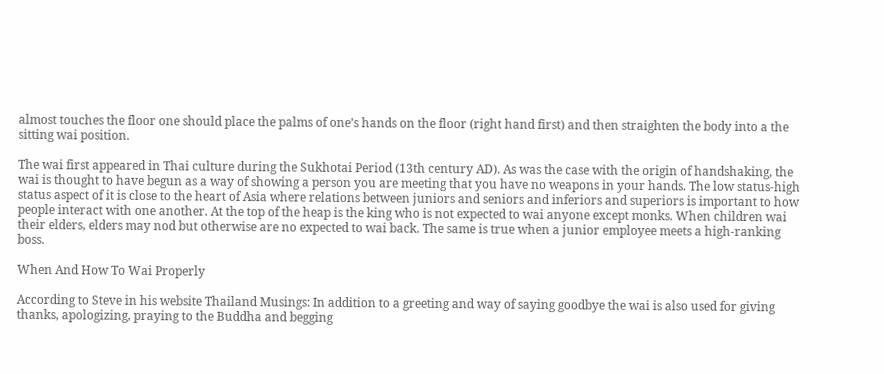almost touches the floor one should place the palms of one’s hands on the floor (right hand first) and then straighten the body into a the sitting wai position.

The wai first appeared in Thai culture during the Sukhotai Period (13th century AD). As was the case with the origin of handshaking, the wai is thought to have begun as a way of showing a person you are meeting that you have no weapons in your hands. The low status-high status aspect of it is close to the heart of Asia where relations between juniors and seniors and inferiors and superiors is important to how people interact with one another. At the top of the heap is the king who is not expected to wai anyone except monks. When children wai their elders, elders may nod but otherwise are no expected to wai back. The same is true when a junior employee meets a high-ranking boss.

When And How To Wai Properly

According to Steve in his website Thailand Musings: In addition to a greeting and way of saying goodbye the wai is also used for giving thanks, apologizing, praying to the Buddha and begging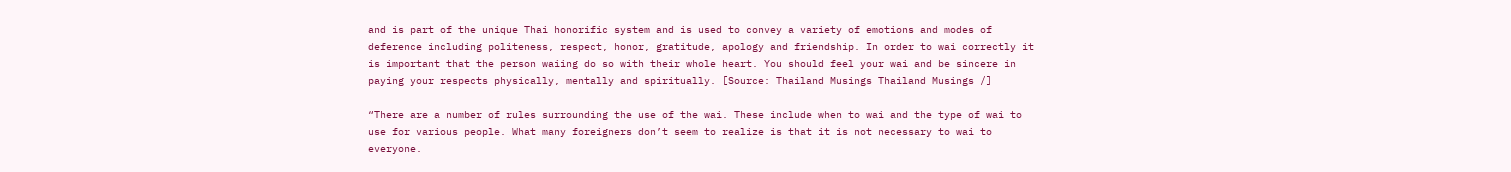and is part of the unique Thai honorific system and is used to convey a variety of emotions and modes of deference including politeness, respect, honor, gratitude, apology and friendship. In order to wai correctly it is important that the person waiing do so with their whole heart. You should feel your wai and be sincere in paying your respects physically, mentally and spiritually. [Source: Thailand Musings Thailand Musings /]

“There are a number of rules surrounding the use of the wai. These include when to wai and the type of wai to use for various people. What many foreigners don’t seem to realize is that it is not necessary to wai to everyone.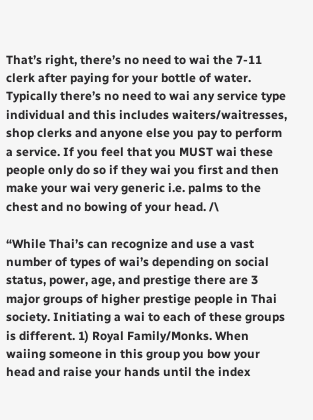That’s right, there’s no need to wai the 7-11 clerk after paying for your bottle of water. Typically there’s no need to wai any service type individual and this includes waiters/waitresses, shop clerks and anyone else you pay to perform a service. If you feel that you MUST wai these people only do so if they wai you first and then make your wai very generic i.e. palms to the chest and no bowing of your head. /\

“While Thai’s can recognize and use a vast number of types of wai’s depending on social status, power, age, and prestige there are 3 major groups of higher prestige people in Thai society. Initiating a wai to each of these groups is different. 1) Royal Family/Monks. When waiing someone in this group you bow your head and raise your hands until the index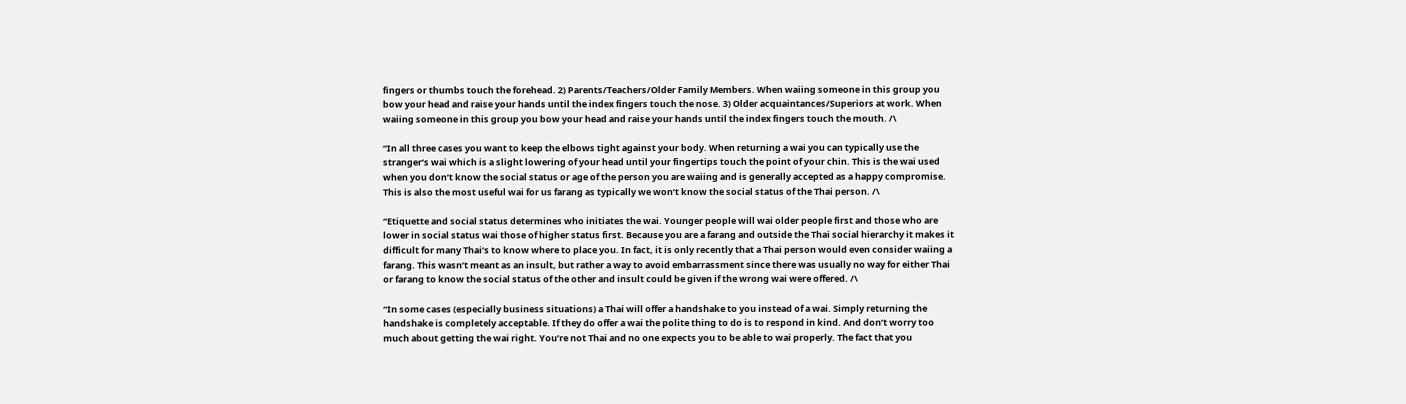fingers or thumbs touch the forehead. 2) Parents/Teachers/Older Family Members. When waiing someone in this group you bow your head and raise your hands until the index fingers touch the nose. 3) Older acquaintances/Superiors at work. When waiing someone in this group you bow your head and raise your hands until the index fingers touch the mouth. /\

“In all three cases you want to keep the elbows tight against your body. When returning a wai you can typically use the stranger’s wai which is a slight lowering of your head until your fingertips touch the point of your chin. This is the wai used when you don’t know the social status or age of the person you are waiing and is generally accepted as a happy compromise. This is also the most useful wai for us farang as typically we won’t know the social status of the Thai person. /\

“Etiquette and social status determines who initiates the wai. Younger people will wai older people first and those who are lower in social status wai those of higher status first. Because you are a farang and outside the Thai social hierarchy it makes it difficult for many Thai’s to know where to place you. In fact, it is only recently that a Thai person would even consider waiing a farang. This wasn’t meant as an insult, but rather a way to avoid embarrassment since there was usually no way for either Thai or farang to know the social status of the other and insult could be given if the wrong wai were offered. /\

“In some cases (especially business situations) a Thai will offer a handshake to you instead of a wai. Simply returning the handshake is completely acceptable. If they do offer a wai the polite thing to do is to respond in kind. And don’t worry too much about getting the wai right. You’re not Thai and no one expects you to be able to wai properly. The fact that you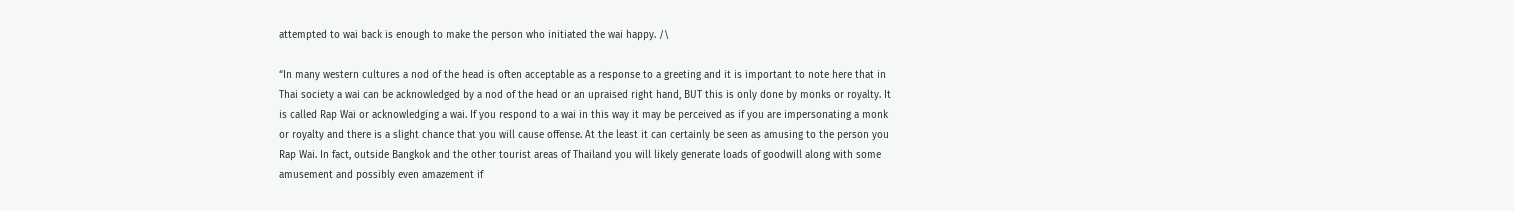attempted to wai back is enough to make the person who initiated the wai happy. /\

“In many western cultures a nod of the head is often acceptable as a response to a greeting and it is important to note here that in Thai society a wai can be acknowledged by a nod of the head or an upraised right hand, BUT this is only done by monks or royalty. It is called Rap Wai or acknowledging a wai. If you respond to a wai in this way it may be perceived as if you are impersonating a monk or royalty and there is a slight chance that you will cause offense. At the least it can certainly be seen as amusing to the person you Rap Wai. In fact, outside Bangkok and the other tourist areas of Thailand you will likely generate loads of goodwill along with some amusement and possibly even amazement if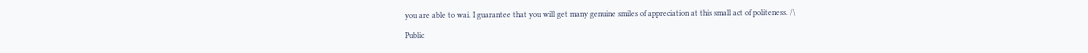you are able to wai. I guarantee that you will get many genuine smiles of appreciation at this small act of politeness. /\

Public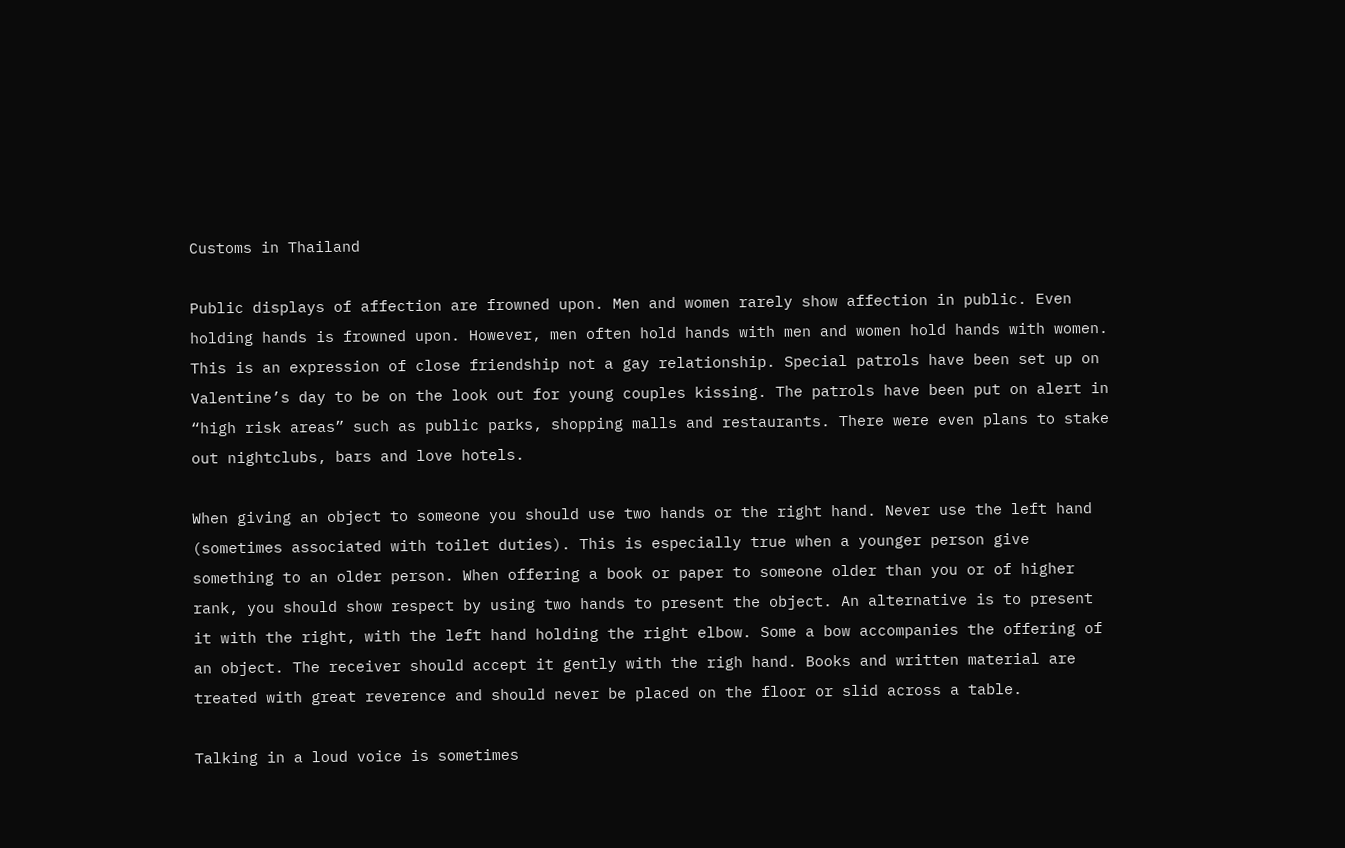Customs in Thailand

Public displays of affection are frowned upon. Men and women rarely show affection in public. Even holding hands is frowned upon. However, men often hold hands with men and women hold hands with women. This is an expression of close friendship not a gay relationship. Special patrols have been set up on Valentine’s day to be on the look out for young couples kissing. The patrols have been put on alert in “high risk areas” such as public parks, shopping malls and restaurants. There were even plans to stake out nightclubs, bars and love hotels.

When giving an object to someone you should use two hands or the right hand. Never use the left hand (sometimes associated with toilet duties). This is especially true when a younger person give something to an older person. When offering a book or paper to someone older than you or of higher rank, you should show respect by using two hands to present the object. An alternative is to present it with the right, with the left hand holding the right elbow. Some a bow accompanies the offering of an object. The receiver should accept it gently with the righ hand. Books and written material are treated with great reverence and should never be placed on the floor or slid across a table.

Talking in a loud voice is sometimes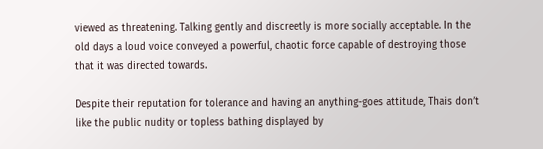viewed as threatening. Talking gently and discreetly is more socially acceptable. In the old days a loud voice conveyed a powerful, chaotic force capable of destroying those that it was directed towards.

Despite their reputation for tolerance and having an anything-goes attitude, Thais don’t like the public nudity or topless bathing displayed by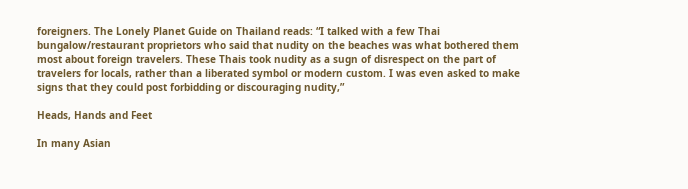foreigners. The Lonely Planet Guide on Thailand reads: “I talked with a few Thai bungalow/restaurant proprietors who said that nudity on the beaches was what bothered them most about foreign travelers. These Thais took nudity as a sugn of disrespect on the part of travelers for locals, rather than a liberated symbol or modern custom. I was even asked to make signs that they could post forbidding or discouraging nudity,”

Heads, Hands and Feet

In many Asian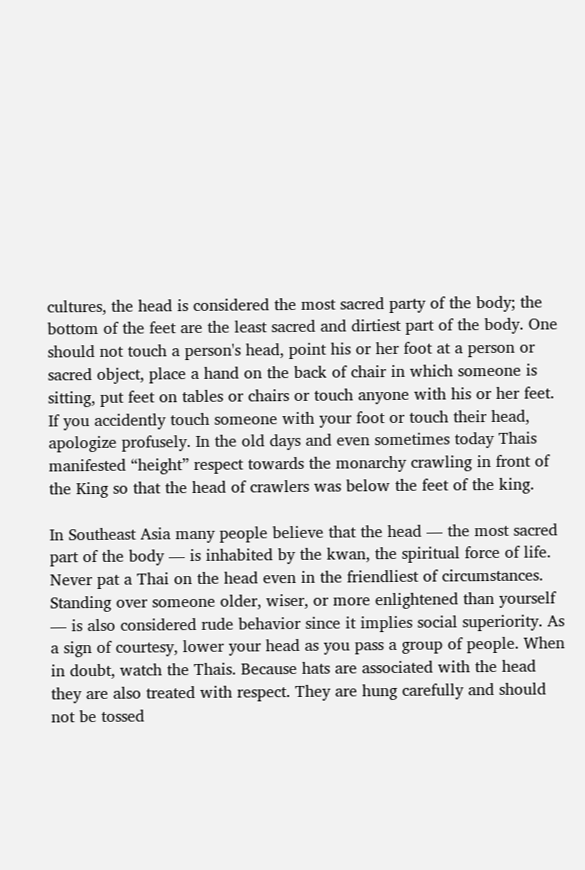cultures, the head is considered the most sacred party of the body; the bottom of the feet are the least sacred and dirtiest part of the body. One should not touch a person's head, point his or her foot at a person or sacred object, place a hand on the back of chair in which someone is sitting, put feet on tables or chairs or touch anyone with his or her feet. If you accidently touch someone with your foot or touch their head, apologize profusely. In the old days and even sometimes today Thais manifested “height” respect towards the monarchy crawling in front of the King so that the head of crawlers was below the feet of the king.

In Southeast Asia many people believe that the head — the most sacred part of the body — is inhabited by the kwan, the spiritual force of life. Never pat a Thai on the head even in the friendliest of circumstances. Standing over someone older, wiser, or more enlightened than yourself — is also considered rude behavior since it implies social superiority. As a sign of courtesy, lower your head as you pass a group of people. When in doubt, watch the Thais. Because hats are associated with the head they are also treated with respect. They are hung carefully and should not be tossed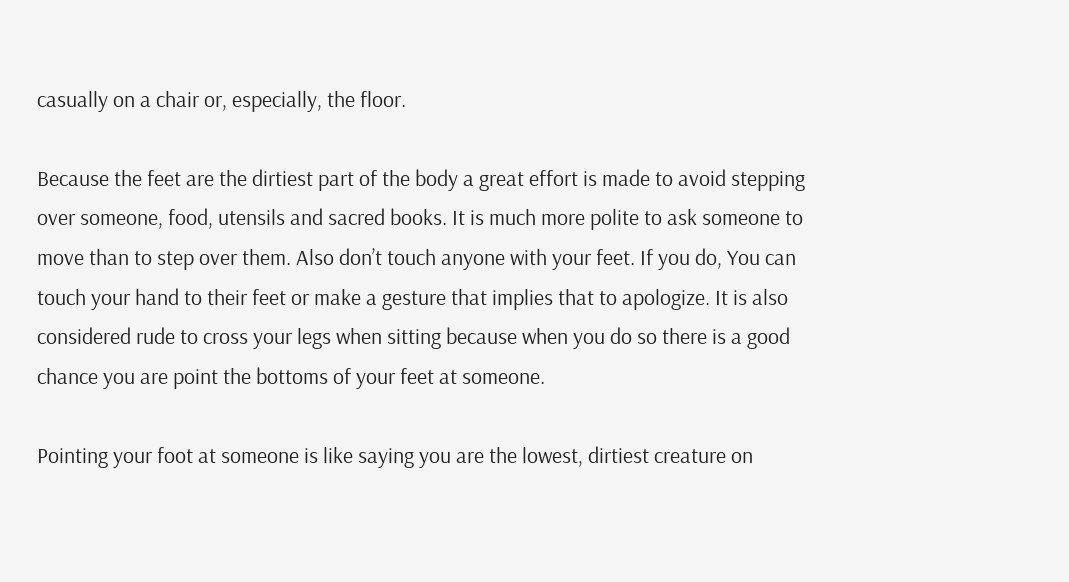casually on a chair or, especially, the floor.

Because the feet are the dirtiest part of the body a great effort is made to avoid stepping over someone, food, utensils and sacred books. It is much more polite to ask someone to move than to step over them. Also don’t touch anyone with your feet. If you do, You can touch your hand to their feet or make a gesture that implies that to apologize. It is also considered rude to cross your legs when sitting because when you do so there is a good chance you are point the bottoms of your feet at someone.

Pointing your foot at someone is like saying you are the lowest, dirtiest creature on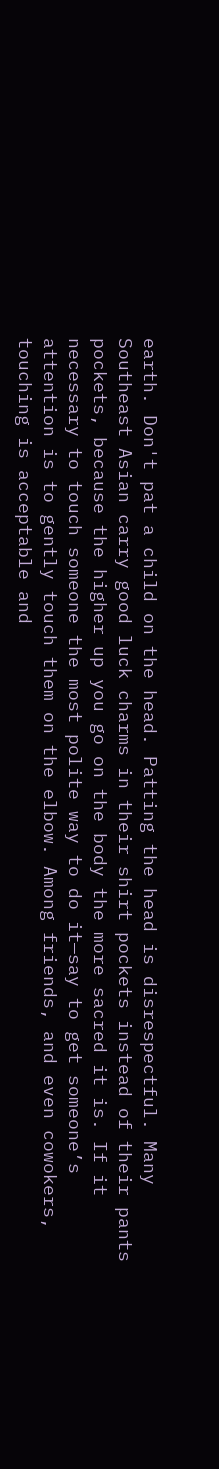earth. Don't pat a child on the head. Patting the head is disrespectful. Many Southeast Asian carry good luck charms in their shirt pockets instead of their pants pockets, because the higher up you go on the body the more sacred it is. If it necessary to touch someone the most polite way to do it—say to get someone’s attention is to gently touch them on the elbow. Among friends, and even cowokers, touching is acceptable and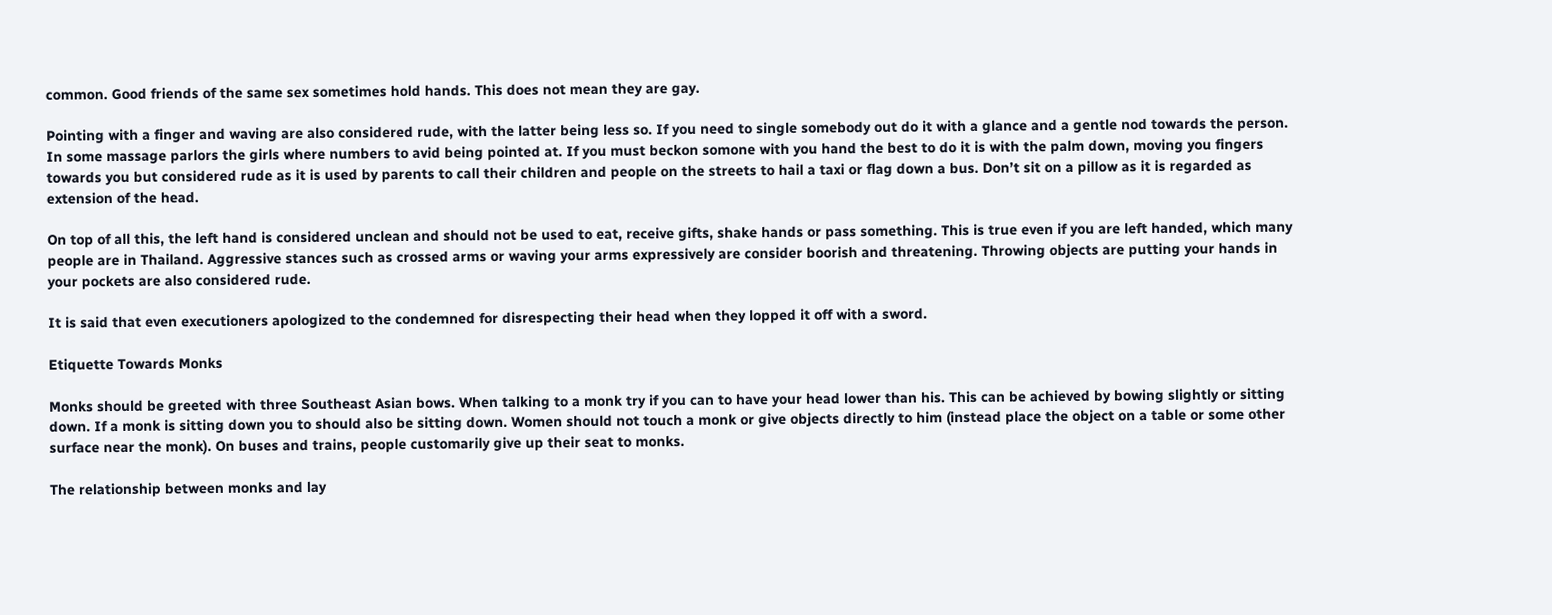common. Good friends of the same sex sometimes hold hands. This does not mean they are gay.

Pointing with a finger and waving are also considered rude, with the latter being less so. If you need to single somebody out do it with a glance and a gentle nod towards the person. In some massage parlors the girls where numbers to avid being pointed at. If you must beckon somone with you hand the best to do it is with the palm down, moving you fingers towards you but considered rude as it is used by parents to call their children and people on the streets to hail a taxi or flag down a bus. Don’t sit on a pillow as it is regarded as extension of the head.

On top of all this, the left hand is considered unclean and should not be used to eat, receive gifts, shake hands or pass something. This is true even if you are left handed, which many people are in Thailand. Aggressive stances such as crossed arms or waving your arms expressively are consider boorish and threatening. Throwing objects are putting your hands in your pockets are also considered rude.

It is said that even executioners apologized to the condemned for disrespecting their head when they lopped it off with a sword.

Etiquette Towards Monks

Monks should be greeted with three Southeast Asian bows. When talking to a monk try if you can to have your head lower than his. This can be achieved by bowing slightly or sitting down. If a monk is sitting down you to should also be sitting down. Women should not touch a monk or give objects directly to him (instead place the object on a table or some other surface near the monk). On buses and trains, people customarily give up their seat to monks.

The relationship between monks and lay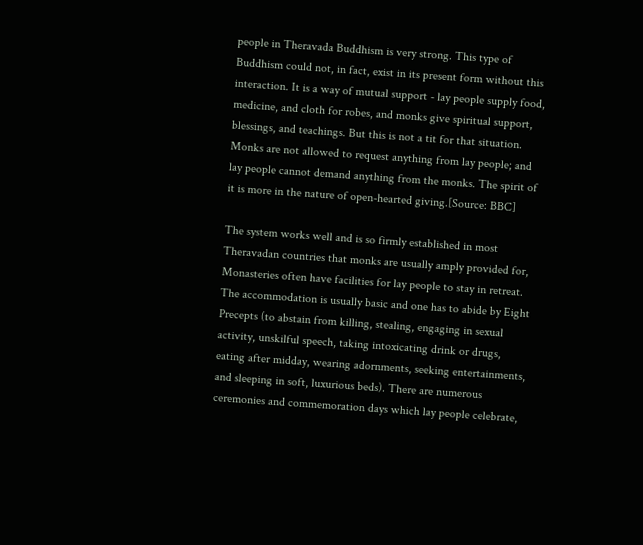people in Theravada Buddhism is very strong. This type of Buddhism could not, in fact, exist in its present form without this interaction. It is a way of mutual support - lay people supply food, medicine, and cloth for robes, and monks give spiritual support, blessings, and teachings. But this is not a tit for that situation. Monks are not allowed to request anything from lay people; and lay people cannot demand anything from the monks. The spirit of it is more in the nature of open-hearted giving.[Source: BBC]

The system works well and is so firmly established in most Theravadan countries that monks are usually amply provided for, Monasteries often have facilities for lay people to stay in retreat. The accommodation is usually basic and one has to abide by Eight Precepts (to abstain from killing, stealing, engaging in sexual activity, unskilful speech, taking intoxicating drink or drugs, eating after midday, wearing adornments, seeking entertainments, and sleeping in soft, luxurious beds). There are numerous ceremonies and commemoration days which lay people celebrate,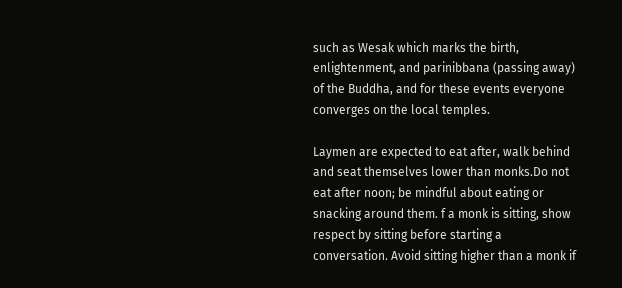such as Wesak which marks the birth, enlightenment, and parinibbana (passing away) of the Buddha, and for these events everyone converges on the local temples.

Laymen are expected to eat after, walk behind and seat themselves lower than monks.Do not eat after noon; be mindful about eating or snacking around them. f a monk is sitting, show respect by sitting before starting a conversation. Avoid sitting higher than a monk if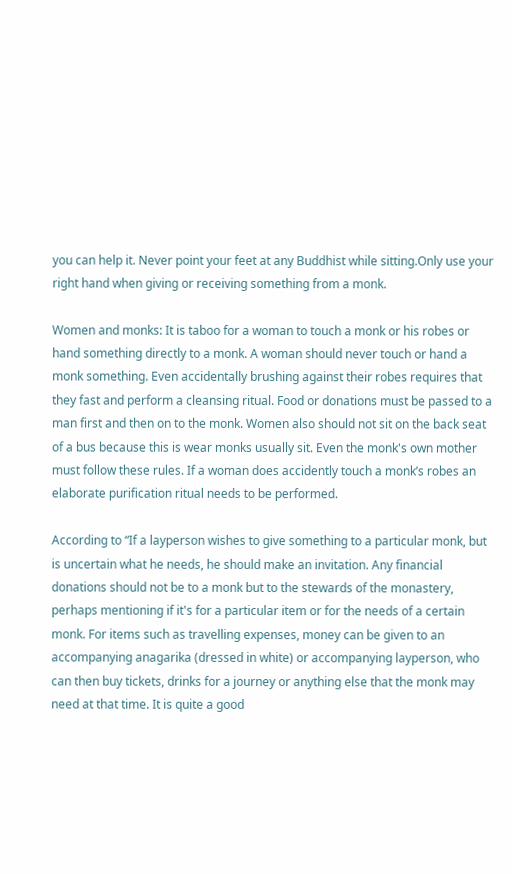you can help it. Never point your feet at any Buddhist while sitting.Only use your right hand when giving or receiving something from a monk.

Women and monks: It is taboo for a woman to touch a monk or his robes or hand something directly to a monk. A woman should never touch or hand a monk something. Even accidentally brushing against their robes requires that they fast and perform a cleansing ritual. Food or donations must be passed to a man first and then on to the monk. Women also should not sit on the back seat of a bus because this is wear monks usually sit. Even the monk's own mother must follow these rules. If a woman does accidently touch a monk’s robes an elaborate purification ritual needs to be performed.

According to “If a layperson wishes to give something to a particular monk, but is uncertain what he needs, he should make an invitation. Any financial donations should not be to a monk but to the stewards of the monastery, perhaps mentioning if it's for a particular item or for the needs of a certain monk. For items such as travelling expenses, money can be given to an accompanying anagarika (dressed in white) or accompanying layperson, who can then buy tickets, drinks for a journey or anything else that the monk may need at that time. It is quite a good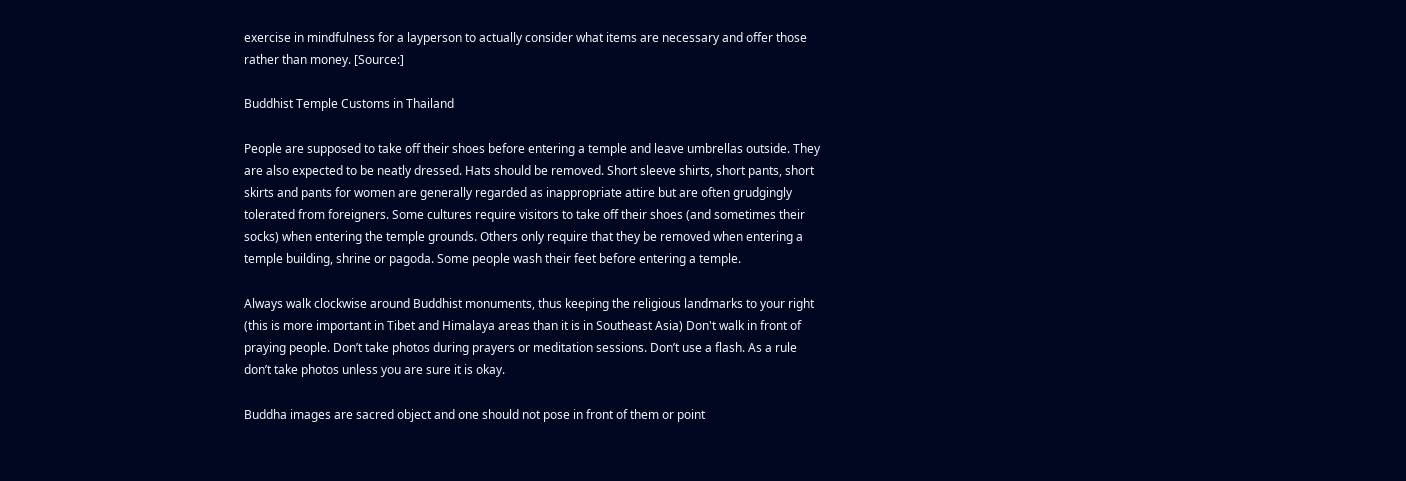exercise in mindfulness for a layperson to actually consider what items are necessary and offer those rather than money. [Source:]

Buddhist Temple Customs in Thailand

People are supposed to take off their shoes before entering a temple and leave umbrellas outside. They are also expected to be neatly dressed. Hats should be removed. Short sleeve shirts, short pants, short skirts and pants for women are generally regarded as inappropriate attire but are often grudgingly tolerated from foreigners. Some cultures require visitors to take off their shoes (and sometimes their socks) when entering the temple grounds. Others only require that they be removed when entering a temple building, shrine or pagoda. Some people wash their feet before entering a temple.

Always walk clockwise around Buddhist monuments, thus keeping the religious landmarks to your right (this is more important in Tibet and Himalaya areas than it is in Southeast Asia) Don't walk in front of praying people. Don’t take photos during prayers or meditation sessions. Don’t use a flash. As a rule don’t take photos unless you are sure it is okay.

Buddha images are sacred object and one should not pose in front of them or point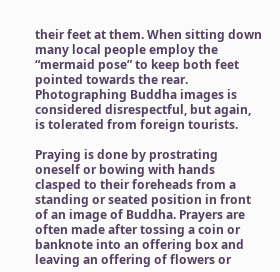their feet at them. When sitting down many local people employ the “mermaid pose” to keep both feet pointed towards the rear. Photographing Buddha images is considered disrespectful, but again, is tolerated from foreign tourists.

Praying is done by prostrating oneself or bowing with hands clasped to their foreheads from a standing or seated position in front of an image of Buddha. Prayers are often made after tossing a coin or banknote into an offering box and leaving an offering of flowers or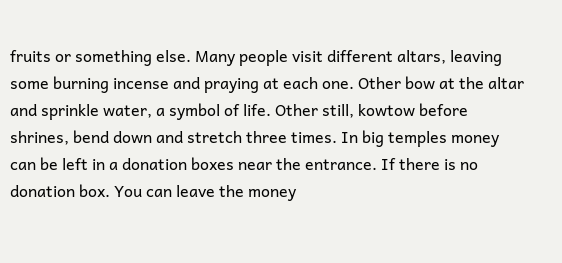fruits or something else. Many people visit different altars, leaving some burning incense and praying at each one. Other bow at the altar and sprinkle water, a symbol of life. Other still, kowtow before shrines, bend down and stretch three times. In big temples money can be left in a donation boxes near the entrance. If there is no donation box. You can leave the money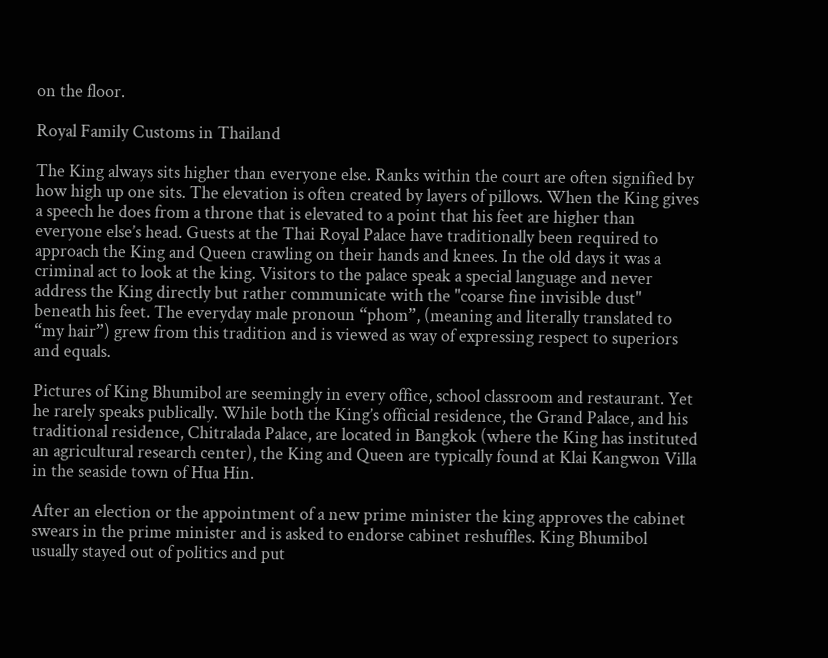on the floor.

Royal Family Customs in Thailand

The King always sits higher than everyone else. Ranks within the court are often signified by how high up one sits. The elevation is often created by layers of pillows. When the King gives a speech he does from a throne that is elevated to a point that his feet are higher than everyone else’s head. Guests at the Thai Royal Palace have traditionally been required to approach the King and Queen crawling on their hands and knees. In the old days it was a criminal act to look at the king. Visitors to the palace speak a special language and never address the King directly but rather communicate with the "coarse fine invisible dust" beneath his feet. The everyday male pronoun “phom”, (meaning and literally translated to “my hair”) grew from this tradition and is viewed as way of expressing respect to superiors and equals.

Pictures of King Bhumibol are seemingly in every office, school classroom and restaurant. Yet he rarely speaks publically. While both the King’s official residence, the Grand Palace, and his traditional residence, Chitralada Palace, are located in Bangkok (where the King has instituted an agricultural research center), the King and Queen are typically found at Klai Kangwon Villa in the seaside town of Hua Hin.

After an election or the appointment of a new prime minister the king approves the cabinet swears in the prime minister and is asked to endorse cabinet reshuffles. King Bhumibol usually stayed out of politics and put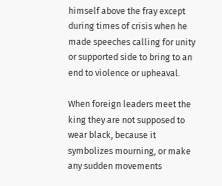himself above the fray except during times of crisis when he made speeches calling for unity or supported side to bring to an end to violence or upheaval.

When foreign leaders meet the king they are not supposed to wear black, because it symbolizes mourning, or make any sudden movements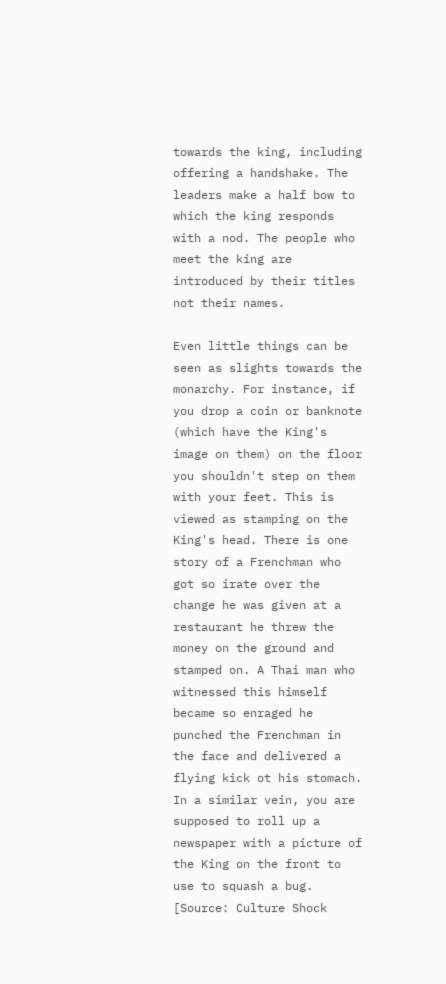towards the king, including offering a handshake. The leaders make a half bow to which the king responds with a nod. The people who meet the king are introduced by their titles not their names.

Even little things can be seen as slights towards the monarchy. For instance, if you drop a coin or banknote (which have the King's image on them) on the floor you shouldn't step on them with your feet. This is viewed as stamping on the King's head. There is one story of a Frenchman who got so irate over the change he was given at a restaurant he threw the money on the ground and stamped on. A Thai man who witnessed this himself became so enraged he punched the Frenchman in the face and delivered a flying kick ot his stomach. In a similar vein, you are supposed to roll up a newspaper with a picture of the King on the front to use to squash a bug. [Source: Culture Shock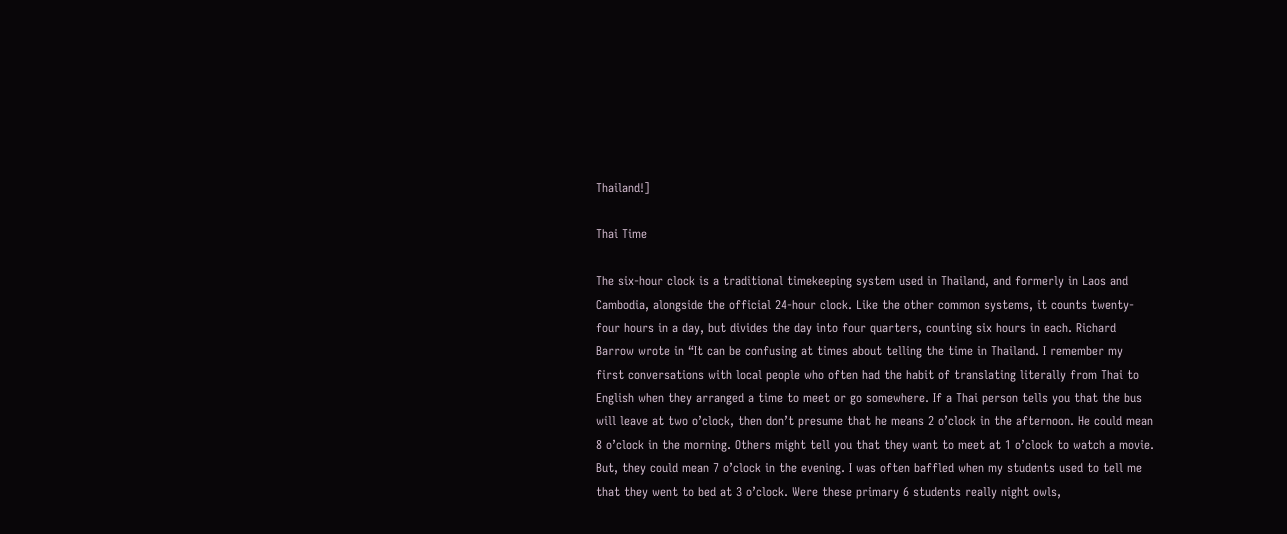Thailand!]

Thai Time

The six-hour clock is a traditional timekeeping system used in Thailand, and formerly in Laos and Cambodia, alongside the official 24-hour clock. Like the other common systems, it counts twenty-four hours in a day, but divides the day into four quarters, counting six hours in each. Richard Barrow wrote in “It can be confusing at times about telling the time in Thailand. I remember my first conversations with local people who often had the habit of translating literally from Thai to English when they arranged a time to meet or go somewhere. If a Thai person tells you that the bus will leave at two o’clock, then don’t presume that he means 2 o’clock in the afternoon. He could mean 8 o’clock in the morning. Others might tell you that they want to meet at 1 o’clock to watch a movie. But, they could mean 7 o’clock in the evening. I was often baffled when my students used to tell me that they went to bed at 3 o’clock. Were these primary 6 students really night owls,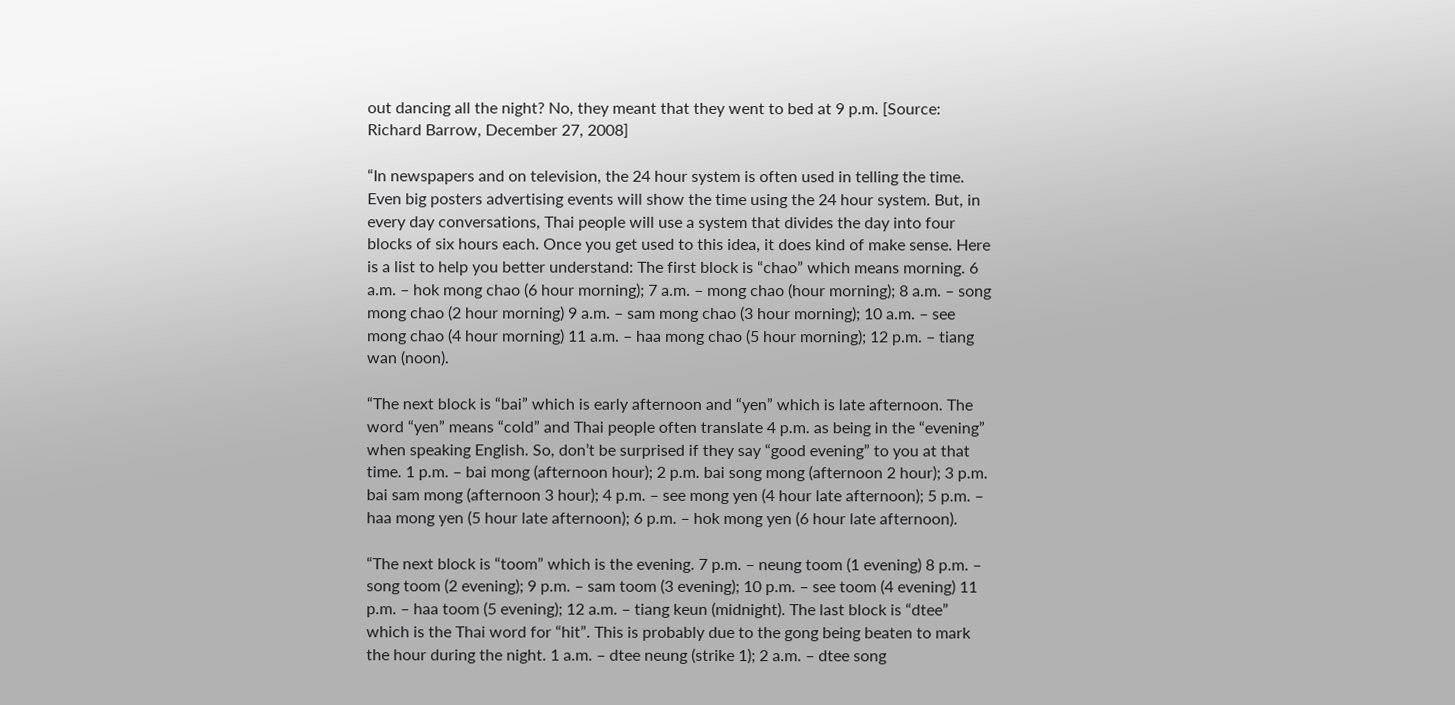out dancing all the night? No, they meant that they went to bed at 9 p.m. [Source: Richard Barrow, December 27, 2008]

“In newspapers and on television, the 24 hour system is often used in telling the time. Even big posters advertising events will show the time using the 24 hour system. But, in every day conversations, Thai people will use a system that divides the day into four blocks of six hours each. Once you get used to this idea, it does kind of make sense. Here is a list to help you better understand: The first block is “chao” which means morning. 6 a.m. – hok mong chao (6 hour morning); 7 a.m. – mong chao (hour morning); 8 a.m. – song mong chao (2 hour morning) 9 a.m. – sam mong chao (3 hour morning); 10 a.m. – see mong chao (4 hour morning) 11 a.m. – haa mong chao (5 hour morning); 12 p.m. – tiang wan (noon).

“The next block is “bai” which is early afternoon and “yen” which is late afternoon. The word “yen” means “cold” and Thai people often translate 4 p.m. as being in the “evening” when speaking English. So, don’t be surprised if they say “good evening” to you at that time. 1 p.m. – bai mong (afternoon hour); 2 p.m. bai song mong (afternoon 2 hour); 3 p.m. bai sam mong (afternoon 3 hour); 4 p.m. – see mong yen (4 hour late afternoon); 5 p.m. – haa mong yen (5 hour late afternoon); 6 p.m. – hok mong yen (6 hour late afternoon).

“The next block is “toom” which is the evening. 7 p.m. – neung toom (1 evening) 8 p.m. – song toom (2 evening); 9 p.m. – sam toom (3 evening); 10 p.m. – see toom (4 evening) 11 p.m. – haa toom (5 evening); 12 a.m. – tiang keun (midnight). The last block is “dtee” which is the Thai word for “hit”. This is probably due to the gong being beaten to mark the hour during the night. 1 a.m. – dtee neung (strike 1); 2 a.m. – dtee song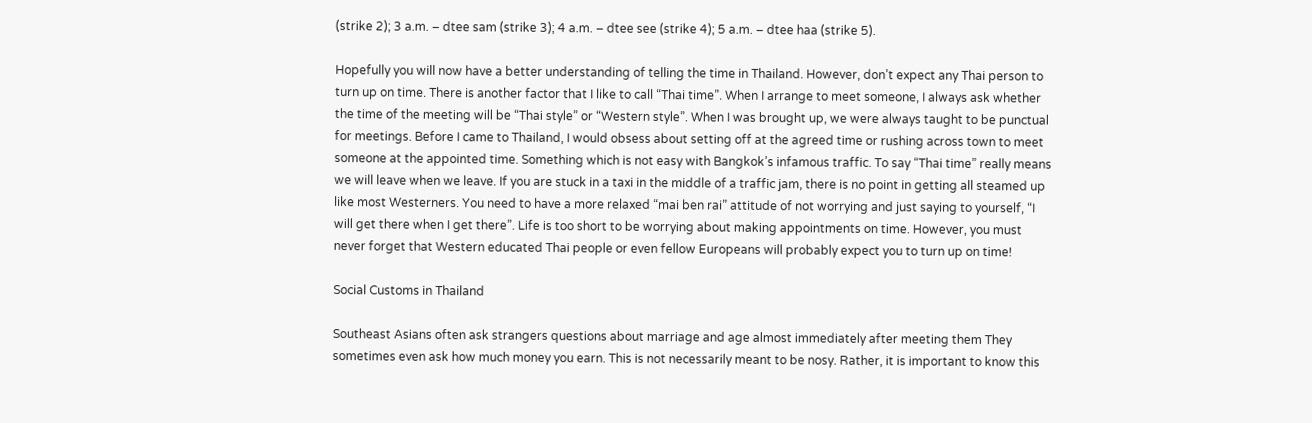(strike 2); 3 a.m. – dtee sam (strike 3); 4 a.m. – dtee see (strike 4); 5 a.m. – dtee haa (strike 5).

Hopefully you will now have a better understanding of telling the time in Thailand. However, don’t expect any Thai person to turn up on time. There is another factor that I like to call “Thai time”. When I arrange to meet someone, I always ask whether the time of the meeting will be “Thai style” or “Western style”. When I was brought up, we were always taught to be punctual for meetings. Before I came to Thailand, I would obsess about setting off at the agreed time or rushing across town to meet someone at the appointed time. Something which is not easy with Bangkok’s infamous traffic. To say “Thai time” really means we will leave when we leave. If you are stuck in a taxi in the middle of a traffic jam, there is no point in getting all steamed up like most Westerners. You need to have a more relaxed “mai ben rai” attitude of not worrying and just saying to yourself, “I will get there when I get there”. Life is too short to be worrying about making appointments on time. However, you must never forget that Western educated Thai people or even fellow Europeans will probably expect you to turn up on time!

Social Customs in Thailand

Southeast Asians often ask strangers questions about marriage and age almost immediately after meeting them They sometimes even ask how much money you earn. This is not necessarily meant to be nosy. Rather, it is important to know this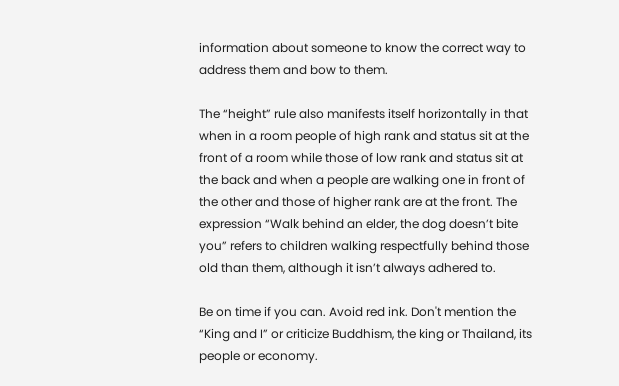information about someone to know the correct way to address them and bow to them.

The “height” rule also manifests itself horizontally in that when in a room people of high rank and status sit at the front of a room while those of low rank and status sit at the back and when a people are walking one in front of the other and those of higher rank are at the front. The expression “Walk behind an elder, the dog doesn’t bite you” refers to children walking respectfully behind those old than them, although it isn’t always adhered to.

Be on time if you can. Avoid red ink. Don't mention the “King and I” or criticize Buddhism, the king or Thailand, its people or economy.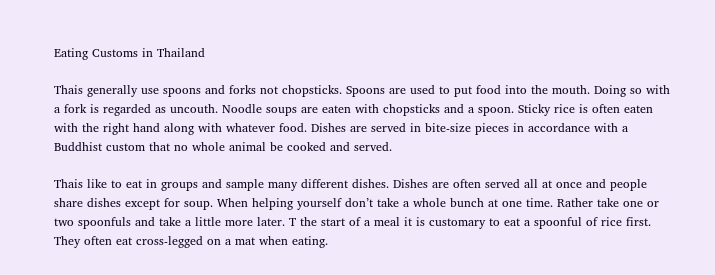Eating Customs in Thailand

Thais generally use spoons and forks not chopsticks. Spoons are used to put food into the mouth. Doing so with a fork is regarded as uncouth. Noodle soups are eaten with chopsticks and a spoon. Sticky rice is often eaten with the right hand along with whatever food. Dishes are served in bite-size pieces in accordance with a Buddhist custom that no whole animal be cooked and served.

Thais like to eat in groups and sample many different dishes. Dishes are often served all at once and people share dishes except for soup. When helping yourself don’t take a whole bunch at one time. Rather take one or two spoonfuls and take a little more later. T the start of a meal it is customary to eat a spoonful of rice first. They often eat cross-legged on a mat when eating.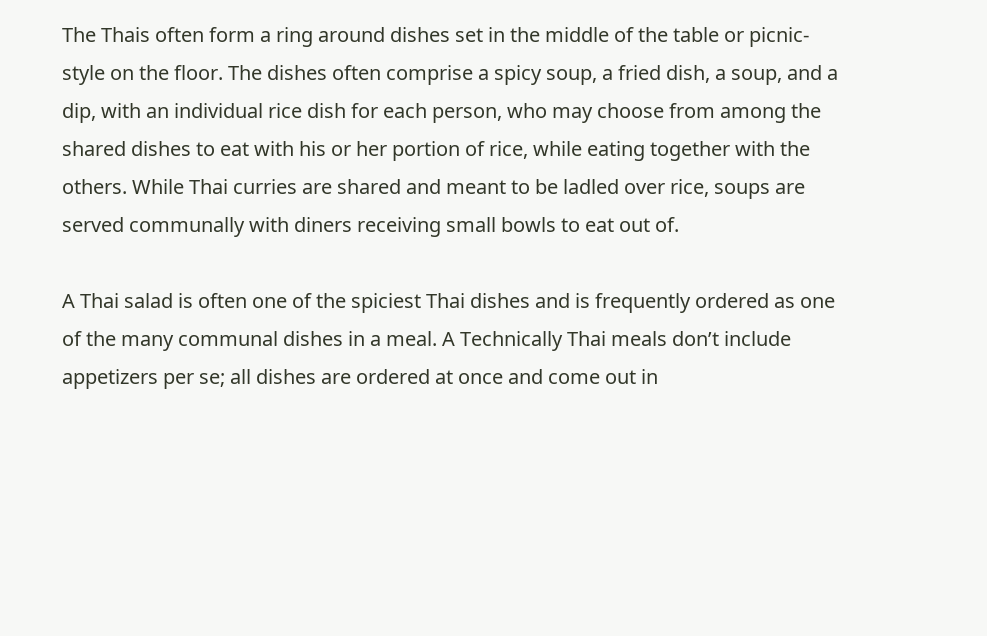The Thais often form a ring around dishes set in the middle of the table or picnic-style on the floor. The dishes often comprise a spicy soup, a fried dish, a soup, and a dip, with an individual rice dish for each person, who may choose from among the shared dishes to eat with his or her portion of rice, while eating together with the others. While Thai curries are shared and meant to be ladled over rice, soups are served communally with diners receiving small bowls to eat out of.

A Thai salad is often one of the spiciest Thai dishes and is frequently ordered as one of the many communal dishes in a meal. A Technically Thai meals don’t include appetizers per se; all dishes are ordered at once and come out in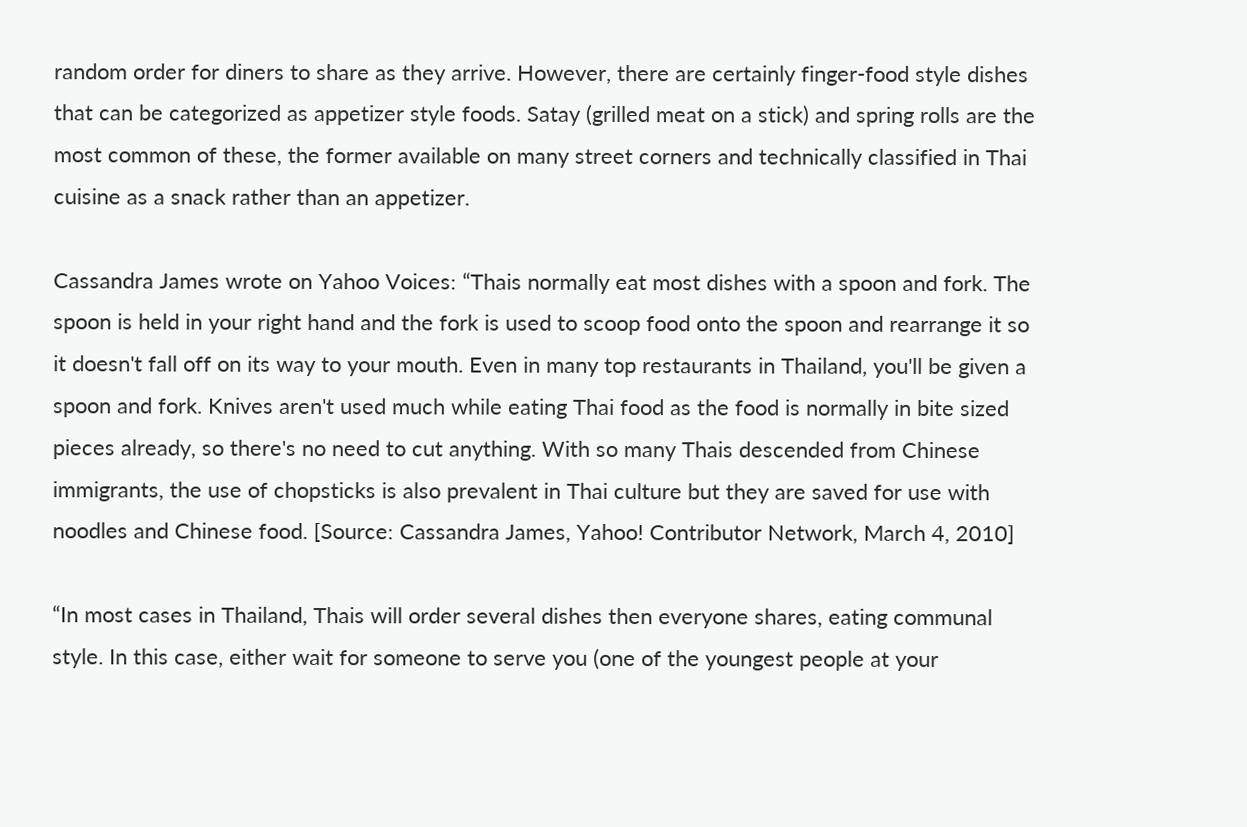random order for diners to share as they arrive. However, there are certainly finger-food style dishes that can be categorized as appetizer style foods. Satay (grilled meat on a stick) and spring rolls are the most common of these, the former available on many street corners and technically classified in Thai cuisine as a snack rather than an appetizer.

Cassandra James wrote on Yahoo Voices: “Thais normally eat most dishes with a spoon and fork. The spoon is held in your right hand and the fork is used to scoop food onto the spoon and rearrange it so it doesn't fall off on its way to your mouth. Even in many top restaurants in Thailand, you'll be given a spoon and fork. Knives aren't used much while eating Thai food as the food is normally in bite sized pieces already, so there's no need to cut anything. With so many Thais descended from Chinese immigrants, the use of chopsticks is also prevalent in Thai culture but they are saved for use with noodles and Chinese food. [Source: Cassandra James, Yahoo! Contributor Network, March 4, 2010]

“In most cases in Thailand, Thais will order several dishes then everyone shares, eating communal style. In this case, either wait for someone to serve you (one of the youngest people at your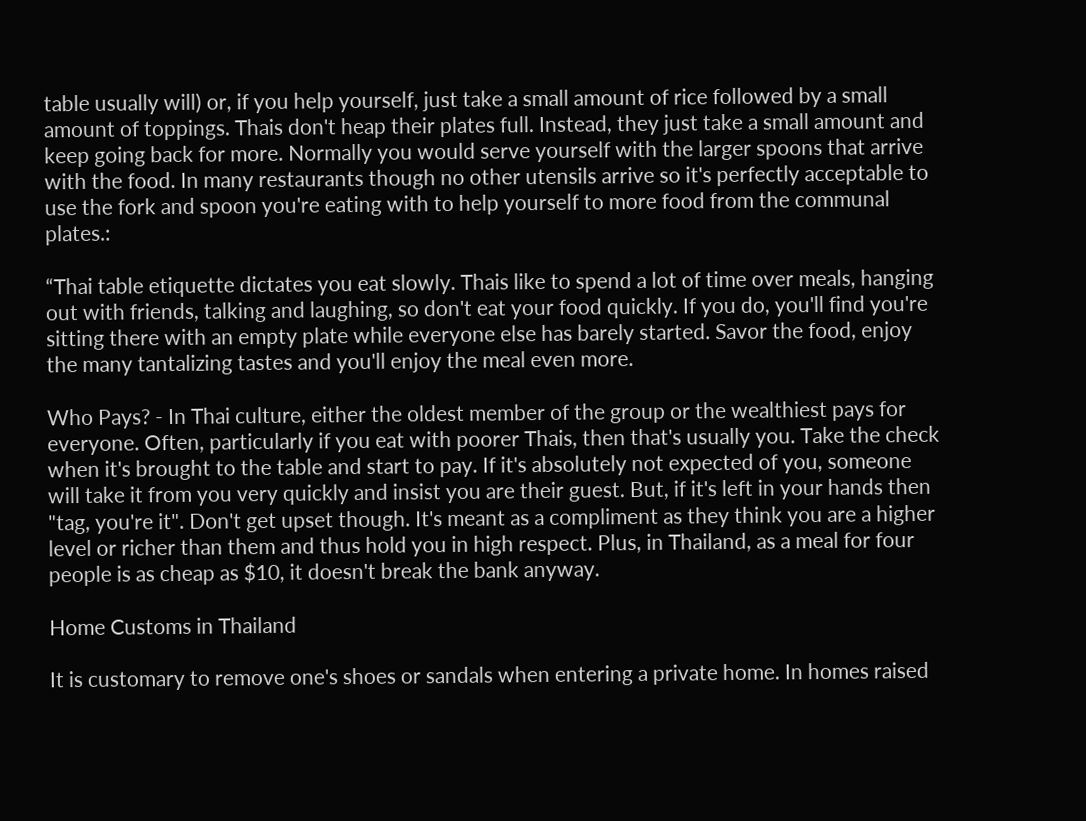table usually will) or, if you help yourself, just take a small amount of rice followed by a small amount of toppings. Thais don't heap their plates full. Instead, they just take a small amount and keep going back for more. Normally you would serve yourself with the larger spoons that arrive with the food. In many restaurants though no other utensils arrive so it's perfectly acceptable to use the fork and spoon you're eating with to help yourself to more food from the communal plates.:

“Thai table etiquette dictates you eat slowly. Thais like to spend a lot of time over meals, hanging out with friends, talking and laughing, so don't eat your food quickly. If you do, you'll find you're sitting there with an empty plate while everyone else has barely started. Savor the food, enjoy the many tantalizing tastes and you'll enjoy the meal even more.

Who Pays? - In Thai culture, either the oldest member of the group or the wealthiest pays for everyone. Often, particularly if you eat with poorer Thais, then that's usually you. Take the check when it's brought to the table and start to pay. If it's absolutely not expected of you, someone will take it from you very quickly and insist you are their guest. But, if it's left in your hands then "tag, you're it". Don't get upset though. It's meant as a compliment as they think you are a higher level or richer than them and thus hold you in high respect. Plus, in Thailand, as a meal for four people is as cheap as $10, it doesn't break the bank anyway.

Home Customs in Thailand

It is customary to remove one's shoes or sandals when entering a private home. In homes raised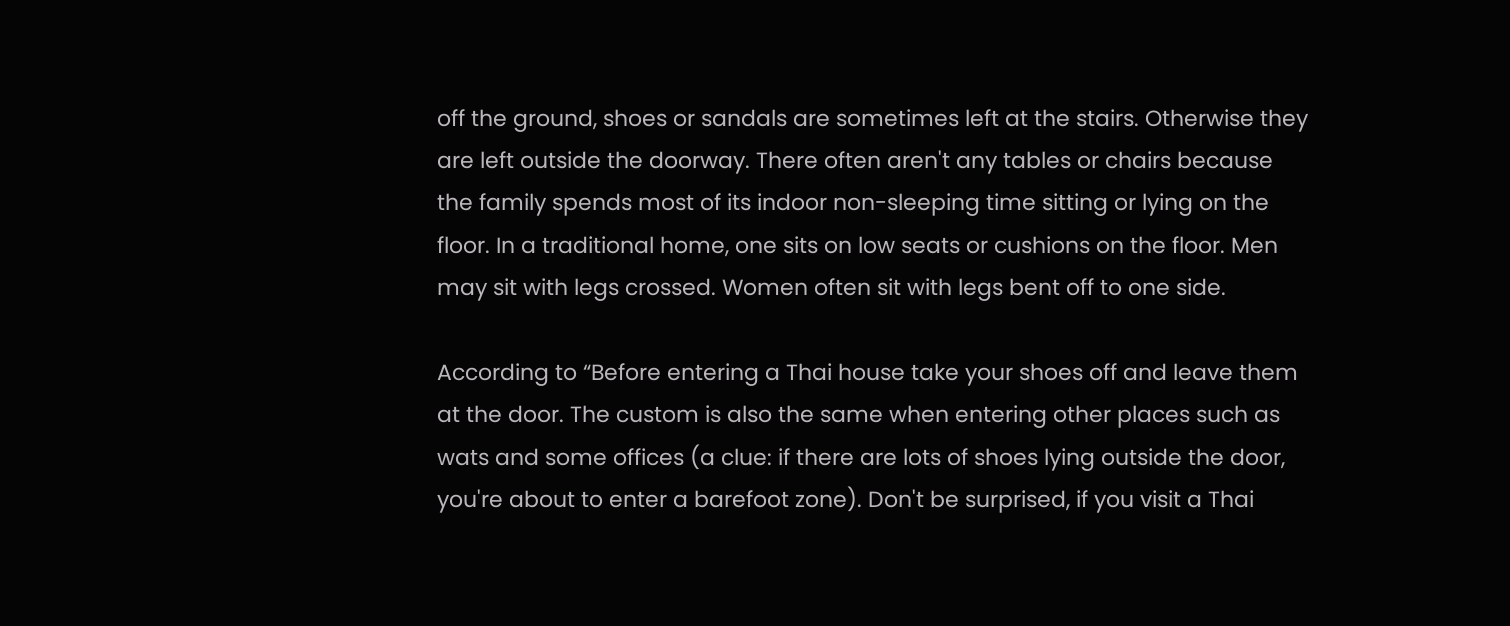off the ground, shoes or sandals are sometimes left at the stairs. Otherwise they are left outside the doorway. There often aren't any tables or chairs because the family spends most of its indoor non-sleeping time sitting or lying on the floor. In a traditional home, one sits on low seats or cushions on the floor. Men may sit with legs crossed. Women often sit with legs bent off to one side.

According to “Before entering a Thai house take your shoes off and leave them at the door. The custom is also the same when entering other places such as wats and some offices (a clue: if there are lots of shoes lying outside the door, you're about to enter a barefoot zone). Don't be surprised, if you visit a Thai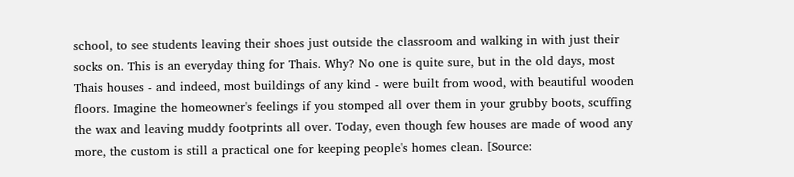school, to see students leaving their shoes just outside the classroom and walking in with just their socks on. This is an everyday thing for Thais. Why? No one is quite sure, but in the old days, most Thais houses - and indeed, most buildings of any kind - were built from wood, with beautiful wooden floors. Imagine the homeowner's feelings if you stomped all over them in your grubby boots, scuffing the wax and leaving muddy footprints all over. Today, even though few houses are made of wood any more, the custom is still a practical one for keeping people's homes clean. [Source: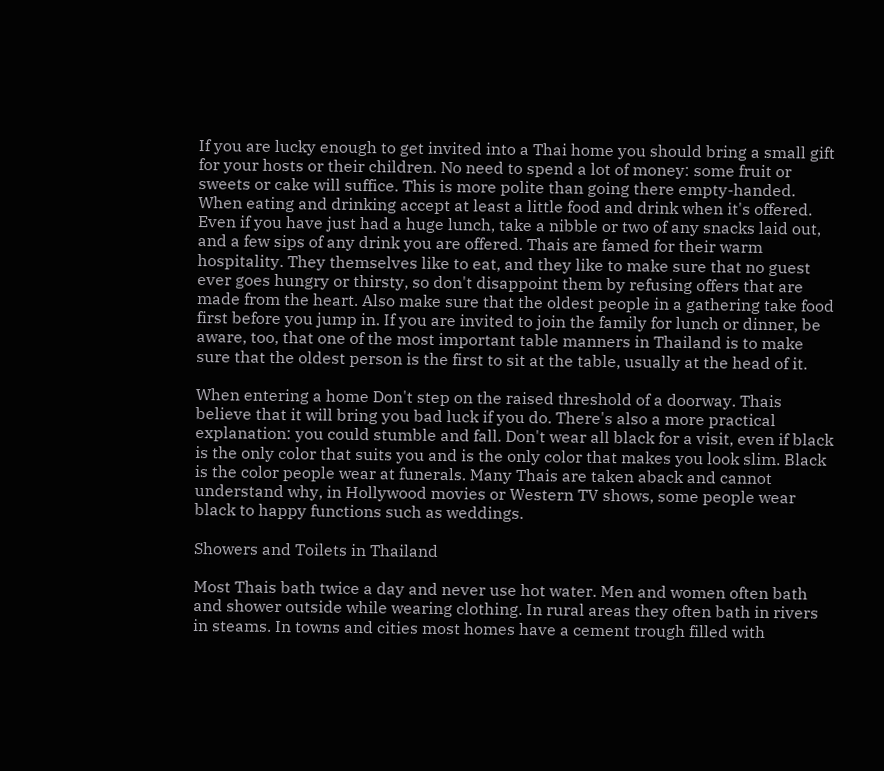If you are lucky enough to get invited into a Thai home you should bring a small gift for your hosts or their children. No need to spend a lot of money: some fruit or sweets or cake will suffice. This is more polite than going there empty-handed. When eating and drinking accept at least a little food and drink when it's offered. Even if you have just had a huge lunch, take a nibble or two of any snacks laid out, and a few sips of any drink you are offered. Thais are famed for their warm hospitality. They themselves like to eat, and they like to make sure that no guest ever goes hungry or thirsty, so don't disappoint them by refusing offers that are made from the heart. Also make sure that the oldest people in a gathering take food first before you jump in. If you are invited to join the family for lunch or dinner, be aware, too, that one of the most important table manners in Thailand is to make sure that the oldest person is the first to sit at the table, usually at the head of it.

When entering a home Don't step on the raised threshold of a doorway. Thais believe that it will bring you bad luck if you do. There's also a more practical explanation: you could stumble and fall. Don't wear all black for a visit, even if black is the only color that suits you and is the only color that makes you look slim. Black is the color people wear at funerals. Many Thais are taken aback and cannot understand why, in Hollywood movies or Western TV shows, some people wear black to happy functions such as weddings.

Showers and Toilets in Thailand

Most Thais bath twice a day and never use hot water. Men and women often bath and shower outside while wearing clothing. In rural areas they often bath in rivers in steams. In towns and cities most homes have a cement trough filled with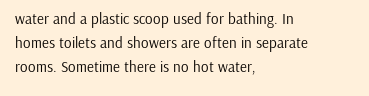water and a plastic scoop used for bathing. In homes toilets and showers are often in separate rooms. Sometime there is no hot water,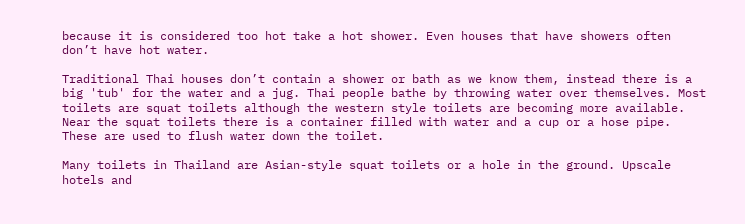because it is considered too hot take a hot shower. Even houses that have showers often don’t have hot water.

Traditional Thai houses don’t contain a shower or bath as we know them, instead there is a big 'tub' for the water and a jug. Thai people bathe by throwing water over themselves. Most toilets are squat toilets although the western style toilets are becoming more available. Near the squat toilets there is a container filled with water and a cup or a hose pipe. These are used to flush water down the toilet.

Many toilets in Thailand are Asian-style squat toilets or a hole in the ground. Upscale hotels and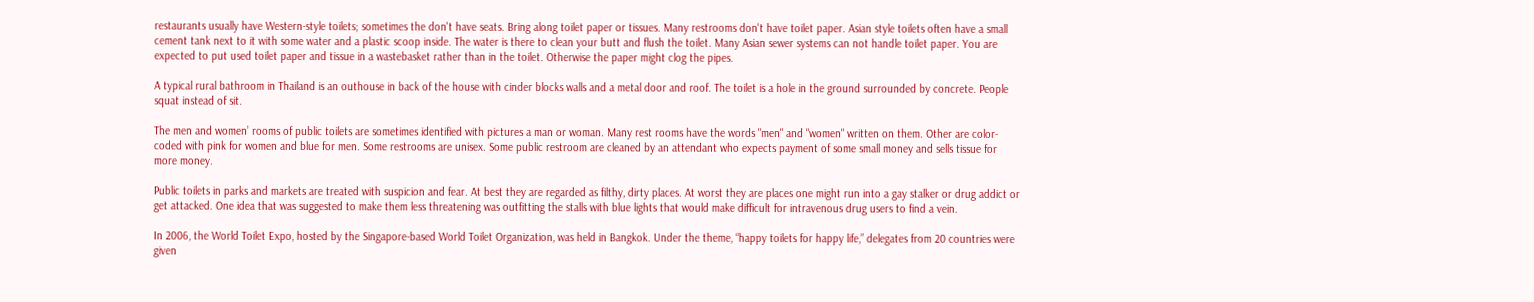restaurants usually have Western-style toilets; sometimes the don't have seats. Bring along toilet paper or tissues. Many restrooms don't have toilet paper. Asian style toilets often have a small cement tank next to it with some water and a plastic scoop inside. The water is there to clean your butt and flush the toilet. Many Asian sewer systems can not handle toilet paper. You are expected to put used toilet paper and tissue in a wastebasket rather than in the toilet. Otherwise the paper might clog the pipes.

A typical rural bathroom in Thailand is an outhouse in back of the house with cinder blocks walls and a metal door and roof. The toilet is a hole in the ground surrounded by concrete. People squat instead of sit.

The men and women’ rooms of public toilets are sometimes identified with pictures a man or woman. Many rest rooms have the words "men" and "women" written on them. Other are color-coded with pink for women and blue for men. Some restrooms are unisex. Some public restroom are cleaned by an attendant who expects payment of some small money and sells tissue for more money.

Public toilets in parks and markets are treated with suspicion and fear. At best they are regarded as filthy, dirty places. At worst they are places one might run into a gay stalker or drug addict or get attacked. One idea that was suggested to make them less threatening was outfitting the stalls with blue lights that would make difficult for intravenous drug users to find a vein.

In 2006, the World Toilet Expo, hosted by the Singapore-based World Toilet Organization, was held in Bangkok. Under the theme, “happy toilets for happy life,” delegates from 20 countries were given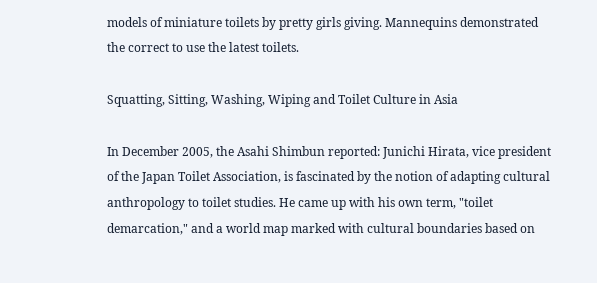models of miniature toilets by pretty girls giving. Mannequins demonstrated the correct to use the latest toilets.

Squatting, Sitting, Washing, Wiping and Toilet Culture in Asia

In December 2005, the Asahi Shimbun reported: Junichi Hirata, vice president of the Japan Toilet Association, is fascinated by the notion of adapting cultural anthropology to toilet studies. He came up with his own term, "toilet demarcation," and a world map marked with cultural boundaries based on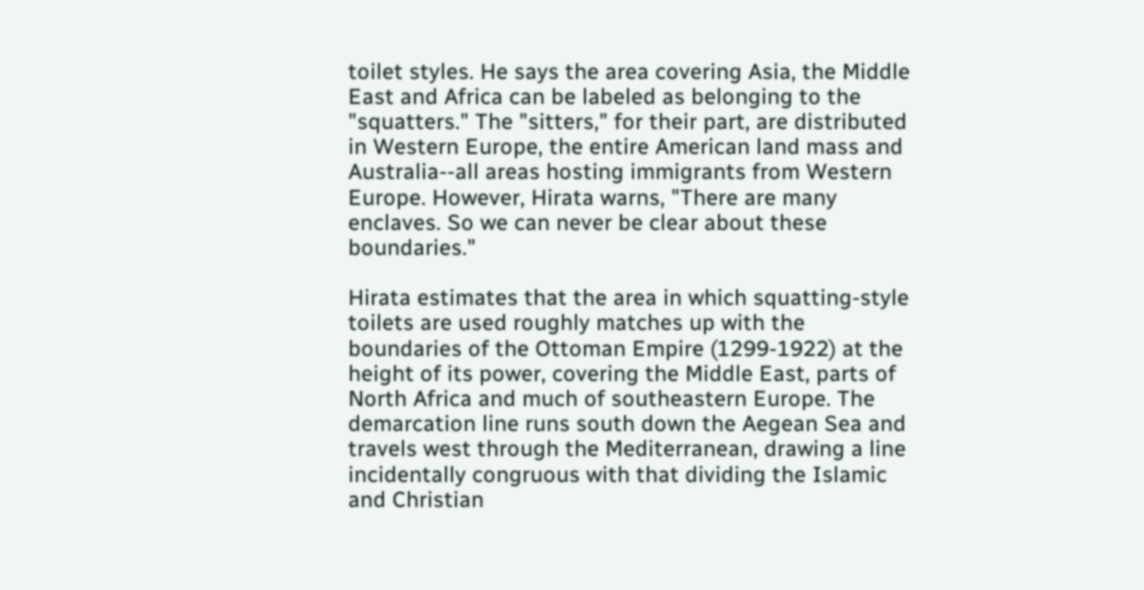toilet styles. He says the area covering Asia, the Middle East and Africa can be labeled as belonging to the "squatters." The "sitters," for their part, are distributed in Western Europe, the entire American land mass and Australia--all areas hosting immigrants from Western Europe. However, Hirata warns, "There are many enclaves. So we can never be clear about these boundaries."

Hirata estimates that the area in which squatting-style toilets are used roughly matches up with the boundaries of the Ottoman Empire (1299-1922) at the height of its power, covering the Middle East, parts of North Africa and much of southeastern Europe. The demarcation line runs south down the Aegean Sea and travels west through the Mediterranean, drawing a line incidentally congruous with that dividing the Islamic and Christian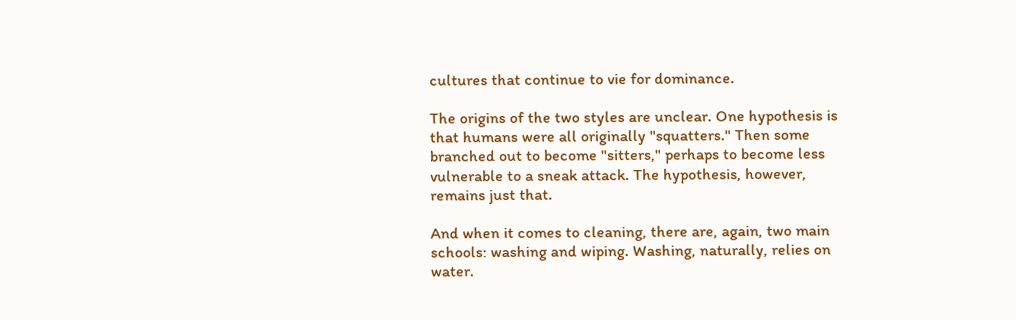cultures that continue to vie for dominance.

The origins of the two styles are unclear. One hypothesis is that humans were all originally "squatters." Then some branched out to become "sitters," perhaps to become less vulnerable to a sneak attack. The hypothesis, however, remains just that.

And when it comes to cleaning, there are, again, two main schools: washing and wiping. Washing, naturally, relies on water.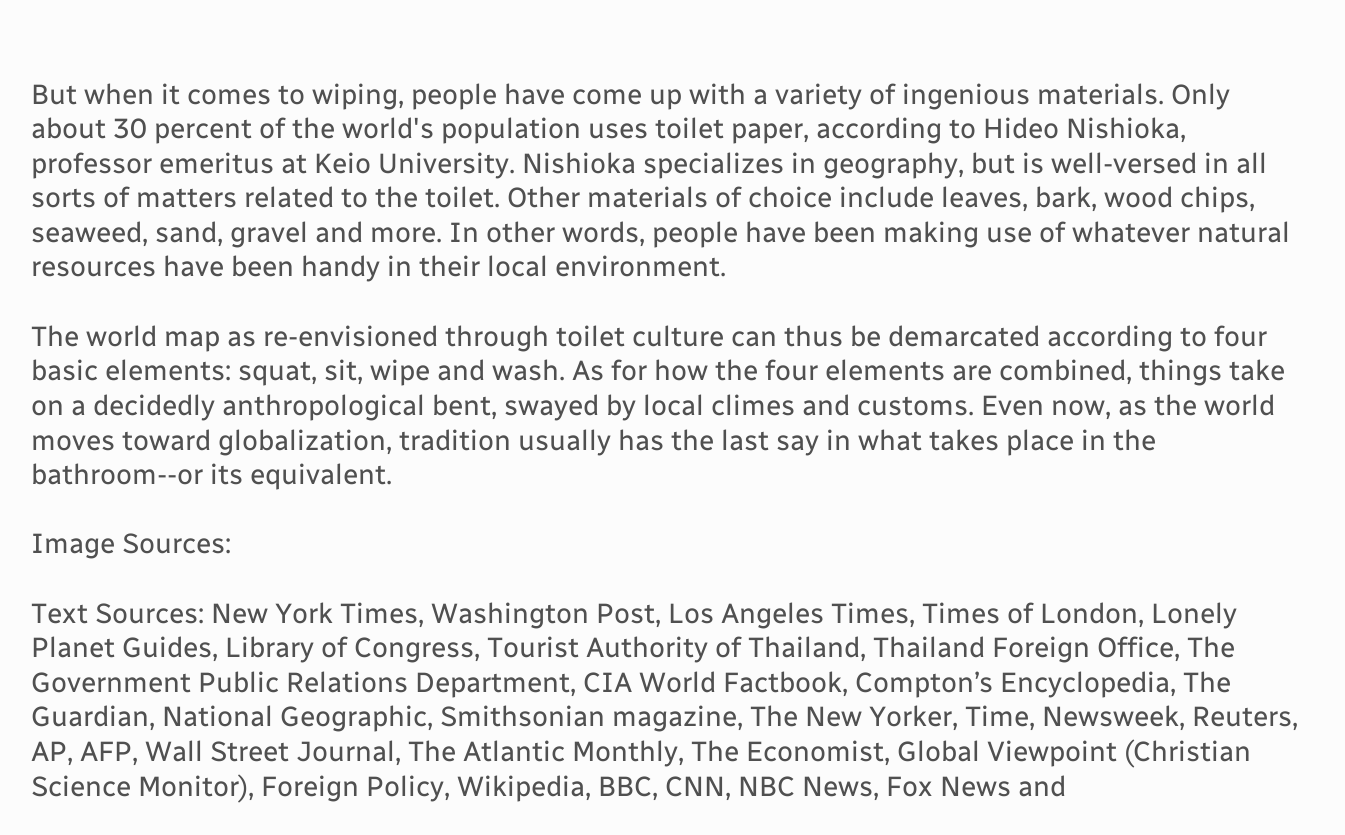But when it comes to wiping, people have come up with a variety of ingenious materials. Only about 30 percent of the world's population uses toilet paper, according to Hideo Nishioka, professor emeritus at Keio University. Nishioka specializes in geography, but is well-versed in all sorts of matters related to the toilet. Other materials of choice include leaves, bark, wood chips, seaweed, sand, gravel and more. In other words, people have been making use of whatever natural resources have been handy in their local environment.

The world map as re-envisioned through toilet culture can thus be demarcated according to four basic elements: squat, sit, wipe and wash. As for how the four elements are combined, things take on a decidedly anthropological bent, swayed by local climes and customs. Even now, as the world moves toward globalization, tradition usually has the last say in what takes place in the bathroom--or its equivalent.

Image Sources:

Text Sources: New York Times, Washington Post, Los Angeles Times, Times of London, Lonely Planet Guides, Library of Congress, Tourist Authority of Thailand, Thailand Foreign Office, The Government Public Relations Department, CIA World Factbook, Compton’s Encyclopedia, The Guardian, National Geographic, Smithsonian magazine, The New Yorker, Time, Newsweek, Reuters, AP, AFP, Wall Street Journal, The Atlantic Monthly, The Economist, Global Viewpoint (Christian Science Monitor), Foreign Policy, Wikipedia, BBC, CNN, NBC News, Fox News and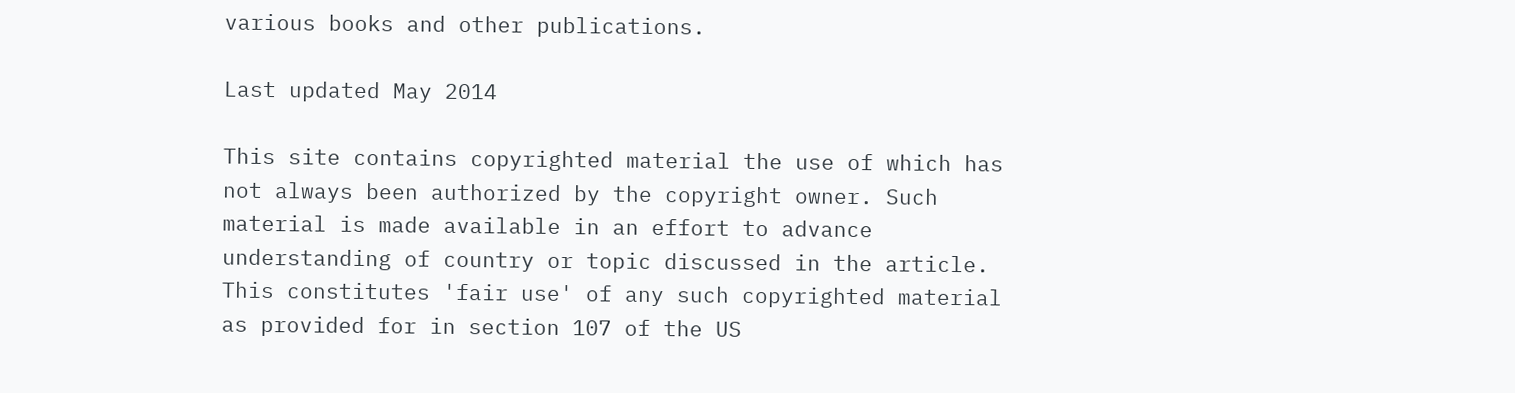various books and other publications.

Last updated May 2014

This site contains copyrighted material the use of which has not always been authorized by the copyright owner. Such material is made available in an effort to advance understanding of country or topic discussed in the article. This constitutes 'fair use' of any such copyrighted material as provided for in section 107 of the US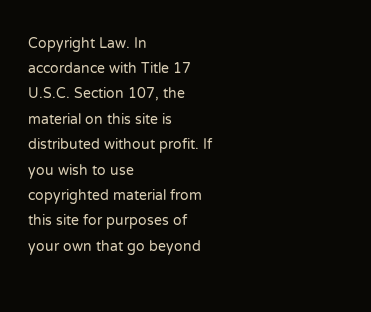Copyright Law. In accordance with Title 17 U.S.C. Section 107, the material on this site is distributed without profit. If you wish to use copyrighted material from this site for purposes of your own that go beyond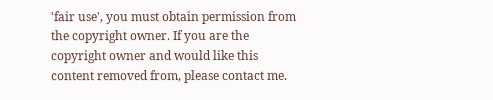'fair use', you must obtain permission from the copyright owner. If you are the copyright owner and would like this content removed from, please contact me.